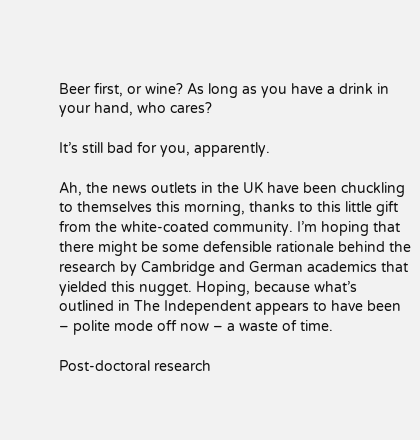Beer first, or wine? As long as you have a drink in your hand, who cares?

It’s still bad for you, apparently.

Ah, the news outlets in the UK have been chuckling to themselves this morning, thanks to this little gift from the white-coated community. I’m hoping that there might be some defensible rationale behind the research by Cambridge and German academics that yielded this nugget. Hoping, because what’s outlined in The Independent appears to have been – polite mode off now – a waste of time.

Post-doctoral research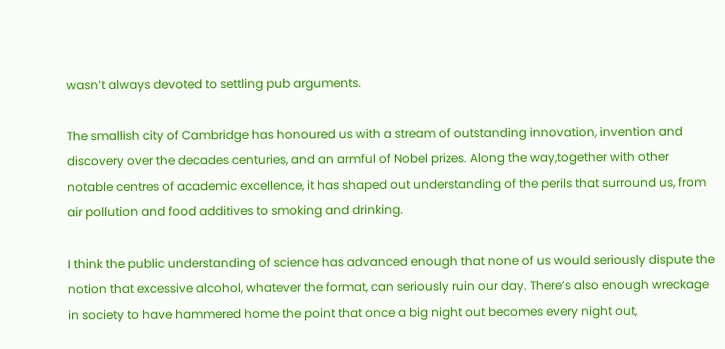wasn’t always devoted to settling pub arguments.

The smallish city of Cambridge has honoured us with a stream of outstanding innovation, invention and discovery over the decades centuries, and an armful of Nobel prizes. Along the way,together with other notable centres of academic excellence, it has shaped out understanding of the perils that surround us, from air pollution and food additives to smoking and drinking.

I think the public understanding of science has advanced enough that none of us would seriously dispute the notion that excessive alcohol, whatever the format, can seriously ruin our day. There’s also enough wreckage in society to have hammered home the point that once a big night out becomes every night out,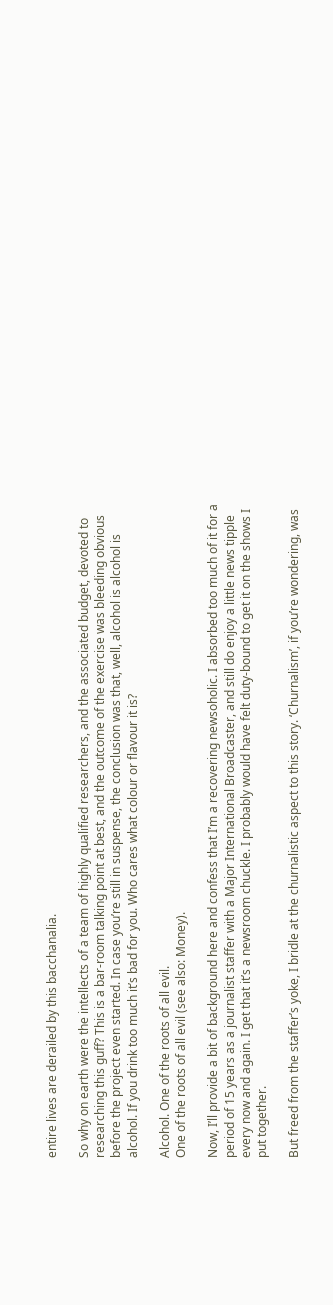entire lives are derailed by this bacchanalia.

So why on earth were the intellects of a team of highly qualified researchers, and the associated budget, devoted to researching this guff? This is a bar-room talking point at best, and the outcome of the exercise was bleeding obvious before the project even started. In case you’re still in suspense, the conclusion was that, well, alcohol is alcohol is alcohol. If you drink too much it’s bad for you. Who cares what colour or flavour it is?

Alcohol. One of the roots of all evil.
One of the roots of all evil (see also: Money).

Now, I’ll provide a bit of background here and confess that I’m a recovering newsoholic. I absorbed too much of it for a period of 15 years as a journalist staffer with a Major International Broadcaster, and still do enjoy a little news tipple every now and again. I get that it’s a newsroom chuckle. I probably would have felt duty-bound to get it on the shows I put together.

But freed from the staffer’s yoke, I bridle at the churnalistic aspect to this story. ‘Churnalism’, if you’re wondering, was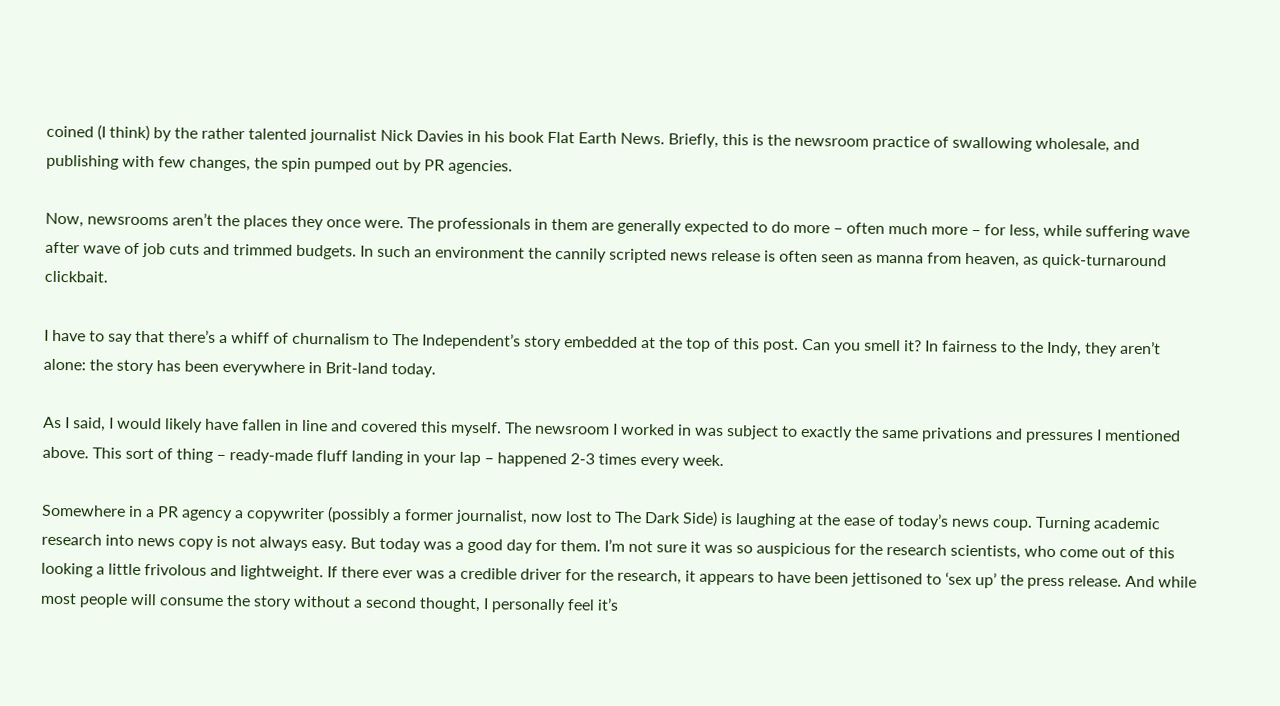coined (I think) by the rather talented journalist Nick Davies in his book Flat Earth News. Briefly, this is the newsroom practice of swallowing wholesale, and publishing with few changes, the spin pumped out by PR agencies.

Now, newsrooms aren’t the places they once were. The professionals in them are generally expected to do more – often much more – for less, while suffering wave after wave of job cuts and trimmed budgets. In such an environment the cannily scripted news release is often seen as manna from heaven, as quick-turnaround clickbait.

I have to say that there’s a whiff of churnalism to The Independent’s story embedded at the top of this post. Can you smell it? In fairness to the Indy, they aren’t alone: the story has been everywhere in Brit-land today.

As I said, I would likely have fallen in line and covered this myself. The newsroom I worked in was subject to exactly the same privations and pressures I mentioned above. This sort of thing – ready-made fluff landing in your lap – happened 2-3 times every week.

Somewhere in a PR agency a copywriter (possibly a former journalist, now lost to The Dark Side) is laughing at the ease of today’s news coup. Turning academic research into news copy is not always easy. But today was a good day for them. I’m not sure it was so auspicious for the research scientists, who come out of this looking a little frivolous and lightweight. If there ever was a credible driver for the research, it appears to have been jettisoned to ‘sex up’ the press release. And while most people will consume the story without a second thought, I personally feel it’s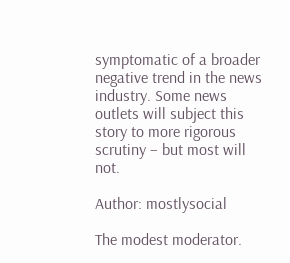symptomatic of a broader negative trend in the news industry. Some news outlets will subject this story to more rigorous scrutiny – but most will not.

Author: mostlysocial

The modest moderator.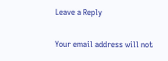Leave a Reply

Your email address will not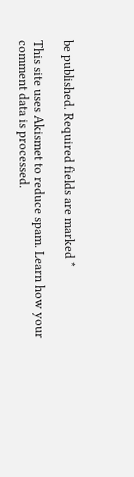be published. Required fields are marked *

This site uses Akismet to reduce spam. Learn how your comment data is processed.